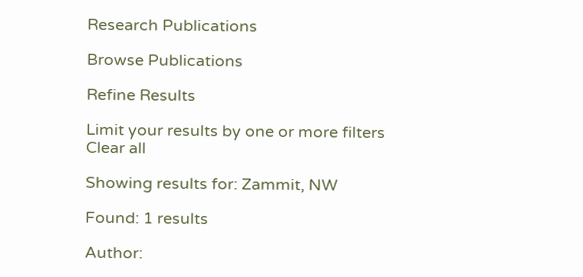Research Publications

Browse Publications

Refine Results

Limit your results by one or more filters
Clear all

Showing results for: Zammit, NW

Found: 1 results

Author: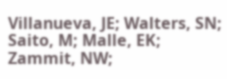Villanueva, JE; Walters, SN; Saito, M; Malle, EK; Zammit, NW;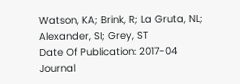Watson, KA; Brink, R; La Gruta, NL; Alexander, SI; Grey, ST
Date Of Publication: 2017-04
Journal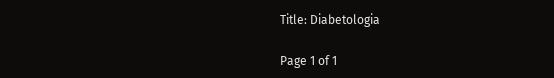Title: Diabetologia

Page 1 of 1